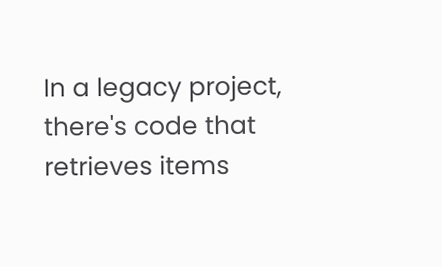In a legacy project, there's code that retrieves items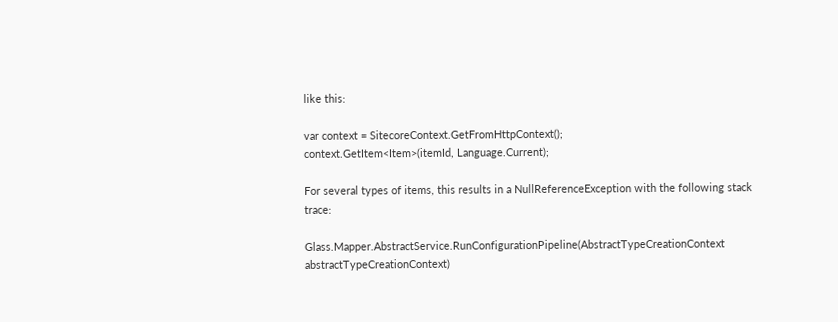like this:

var context = SitecoreContext.GetFromHttpContext();
context.GetItem<Item>(itemId, Language.Current);

For several types of items, this results in a NullReferenceException with the following stack trace:

Glass.Mapper.AbstractService.RunConfigurationPipeline(AbstractTypeCreationContext abstractTypeCreationContext)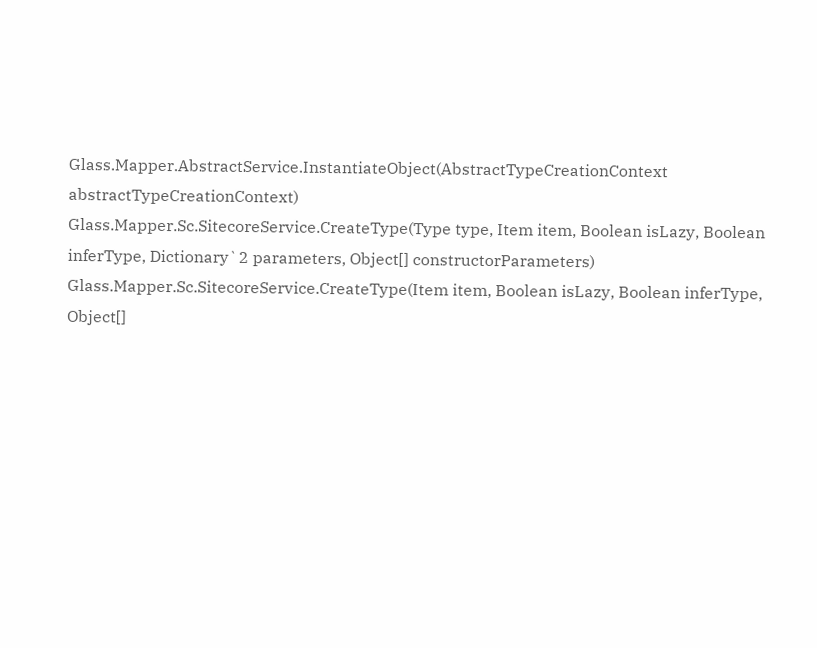Glass.Mapper.AbstractService.InstantiateObject(AbstractTypeCreationContext abstractTypeCreationContext)
Glass.Mapper.Sc.SitecoreService.CreateType(Type type, Item item, Boolean isLazy, Boolean inferType, Dictionary`2 parameters, Object[] constructorParameters)
Glass.Mapper.Sc.SitecoreService.CreateType(Item item, Boolean isLazy, Boolean inferType, Object[]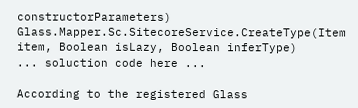constructorParameters)
Glass.Mapper.Sc.SitecoreService.CreateType(Item item, Boolean isLazy, Boolean inferType)
... soluction code here ...

According to the registered Glass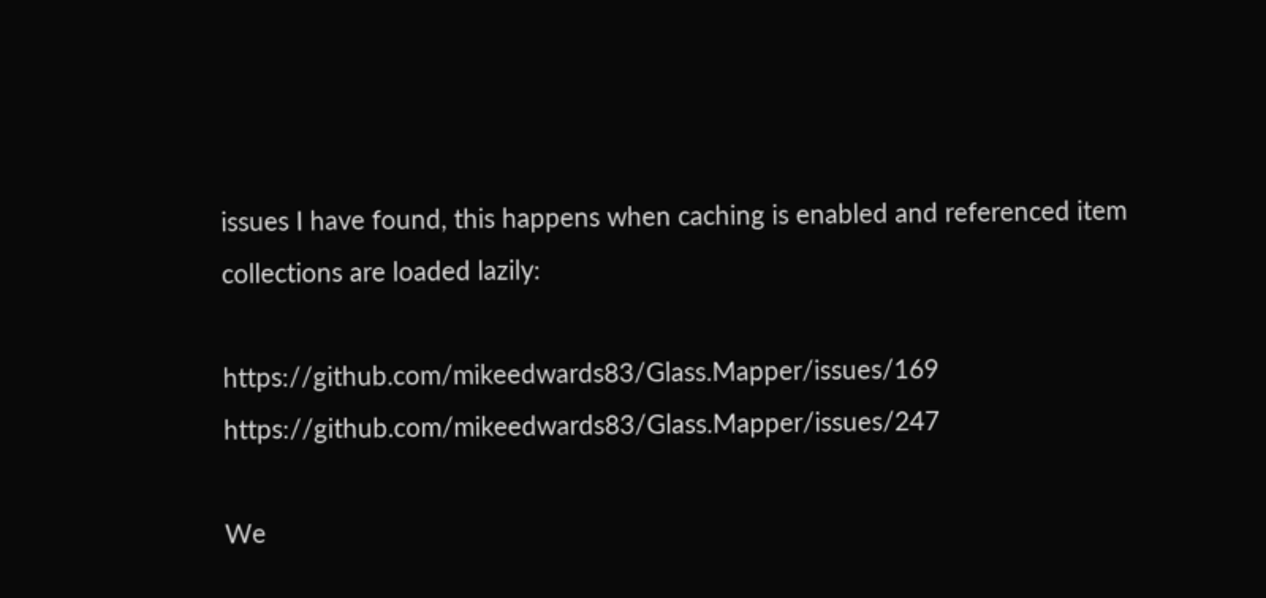issues I have found, this happens when caching is enabled and referenced item collections are loaded lazily:

https://github.com/mikeedwards83/Glass.Mapper/issues/169 https://github.com/mikeedwards83/Glass.Mapper/issues/247

We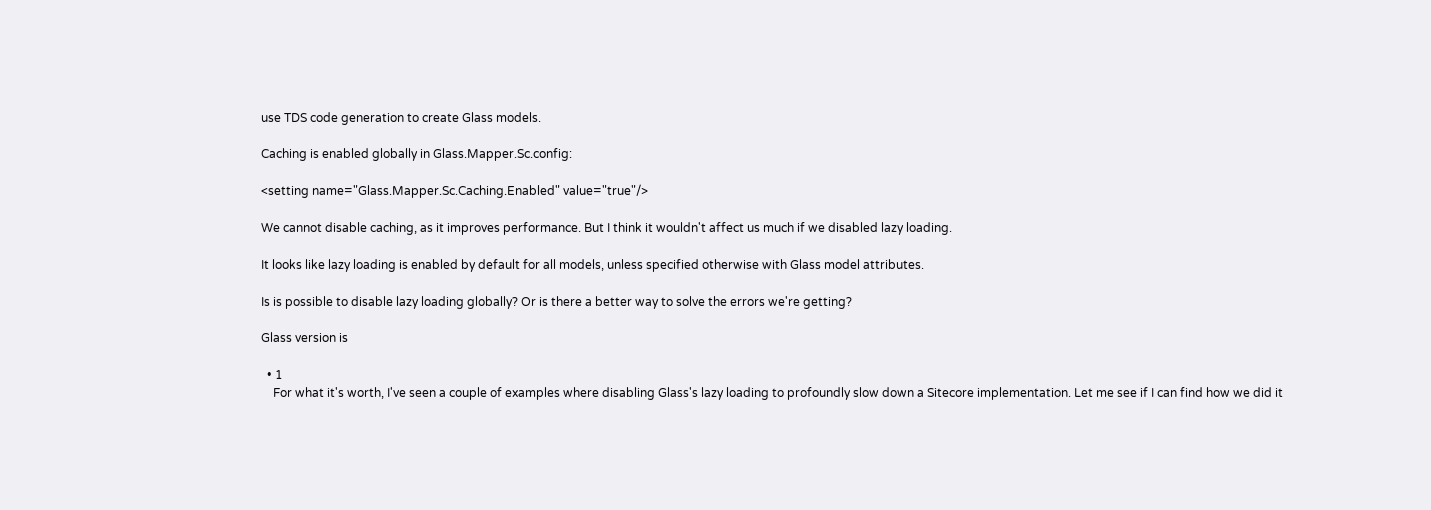use TDS code generation to create Glass models.

Caching is enabled globally in Glass.Mapper.Sc.config:

<setting name="Glass.Mapper.Sc.Caching.Enabled" value="true"/>

We cannot disable caching, as it improves performance. But I think it wouldn't affect us much if we disabled lazy loading.

It looks like lazy loading is enabled by default for all models, unless specified otherwise with Glass model attributes.

Is is possible to disable lazy loading globally? Or is there a better way to solve the errors we're getting?

Glass version is

  • 1
    For what it's worth, I've seen a couple of examples where disabling Glass's lazy loading to profoundly slow down a Sitecore implementation. Let me see if I can find how we did it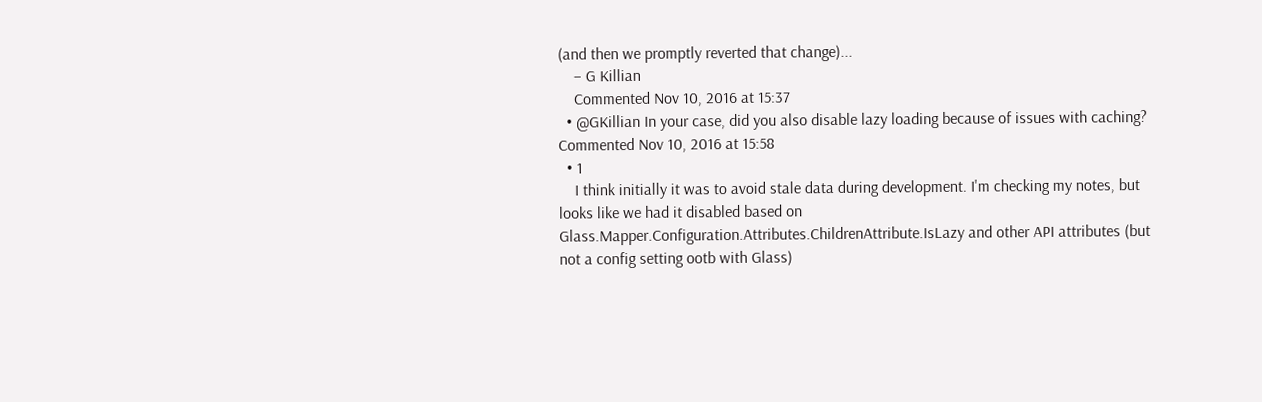(and then we promptly reverted that change)...
    – G Killian
    Commented Nov 10, 2016 at 15:37
  • @GKillian In your case, did you also disable lazy loading because of issues with caching? Commented Nov 10, 2016 at 15:58
  • 1
    I think initially it was to avoid stale data during development. I'm checking my notes, but looks like we had it disabled based on Glass.Mapper.Configuration.Attributes.ChildrenAttribute.IsLazy and other API attributes (but not a config setting ootb with Glass)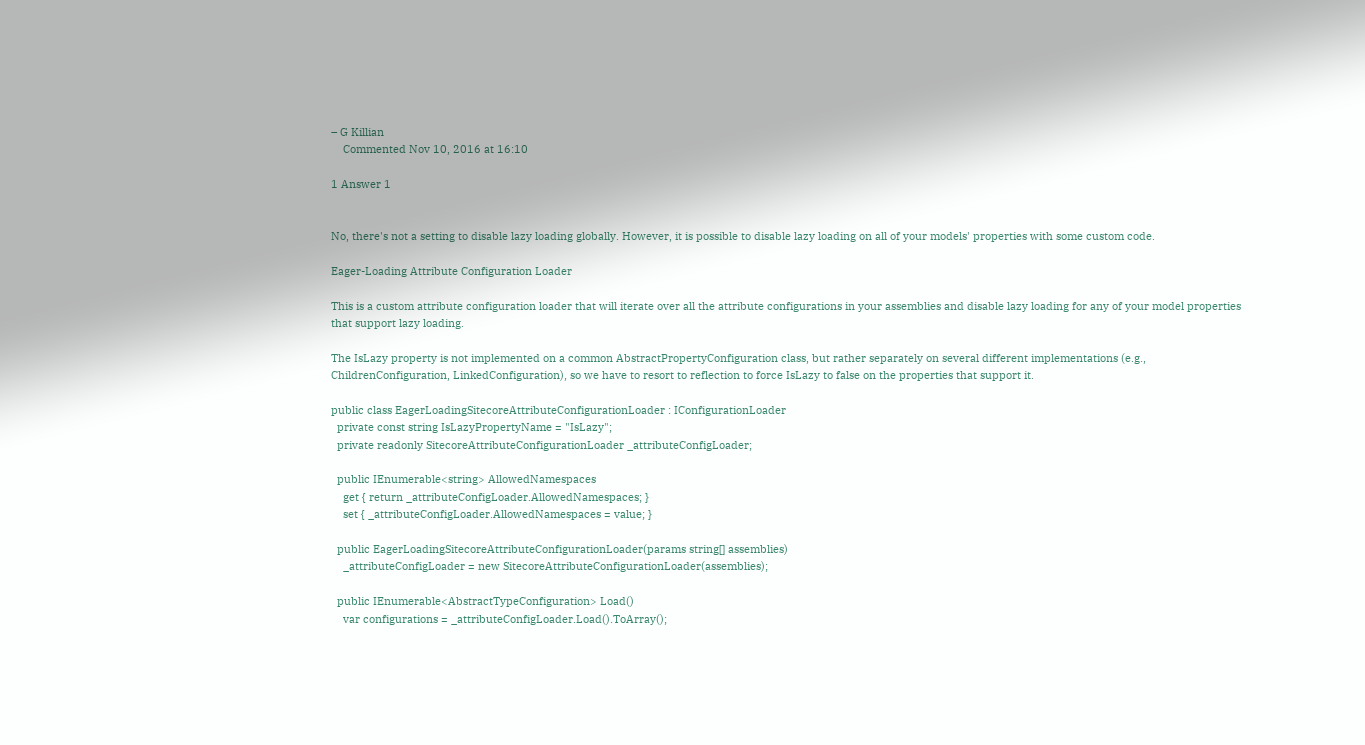– G Killian
    Commented Nov 10, 2016 at 16:10

1 Answer 1


No, there's not a setting to disable lazy loading globally. However, it is possible to disable lazy loading on all of your models' properties with some custom code.

Eager-Loading Attribute Configuration Loader

This is a custom attribute configuration loader that will iterate over all the attribute configurations in your assemblies and disable lazy loading for any of your model properties that support lazy loading.

The IsLazy property is not implemented on a common AbstractPropertyConfiguration class, but rather separately on several different implementations (e.g., ChildrenConfiguration, LinkedConfiguration), so we have to resort to reflection to force IsLazy to false on the properties that support it.

public class EagerLoadingSitecoreAttributeConfigurationLoader : IConfigurationLoader
  private const string IsLazyPropertyName = "IsLazy";
  private readonly SitecoreAttributeConfigurationLoader _attributeConfigLoader;

  public IEnumerable<string> AllowedNamespaces
    get { return _attributeConfigLoader.AllowedNamespaces; }
    set { _attributeConfigLoader.AllowedNamespaces = value; }

  public EagerLoadingSitecoreAttributeConfigurationLoader(params string[] assemblies)
    _attributeConfigLoader = new SitecoreAttributeConfigurationLoader(assemblies);

  public IEnumerable<AbstractTypeConfiguration> Load()
    var configurations = _attributeConfigLoader.Load().ToArray();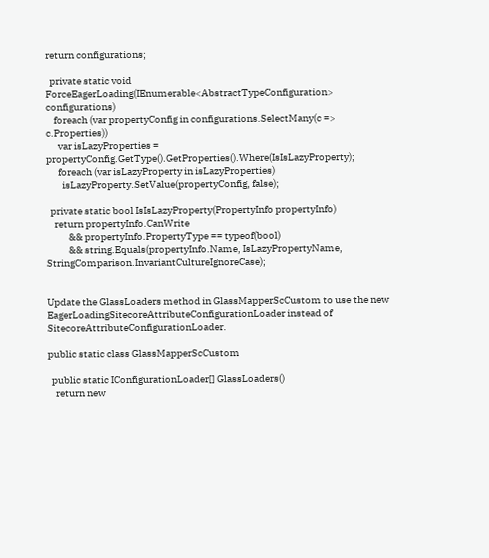return configurations;

  private static void ForceEagerLoading(IEnumerable<AbstractTypeConfiguration> configurations)
    foreach (var propertyConfig in configurations.SelectMany(c => c.Properties))
      var isLazyProperties = propertyConfig.GetType().GetProperties().Where(IsIsLazyProperty);
      foreach (var isLazyProperty in isLazyProperties)
        isLazyProperty.SetValue(propertyConfig, false);

  private static bool IsIsLazyProperty(PropertyInfo propertyInfo)
    return propertyInfo.CanWrite
           && propertyInfo.PropertyType == typeof(bool)
           && string.Equals(propertyInfo.Name, IsLazyPropertyName, StringComparison.InvariantCultureIgnoreCase);


Update the GlassLoaders method in GlassMapperScCustom to use the new EagerLoadingSitecoreAttributeConfigurationLoader instead of SitecoreAttributeConfigurationLoader.

public static class GlassMapperScCustom

  public static IConfigurationLoader[] GlassLoaders()
    return new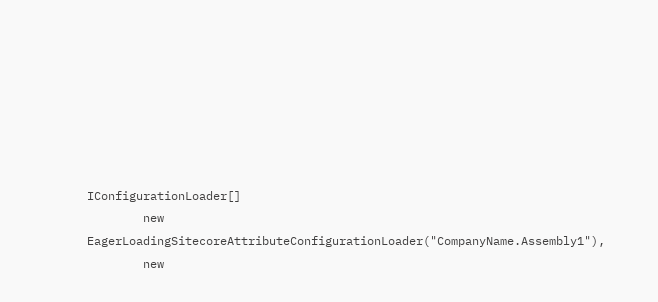IConfigurationLoader[]
        new EagerLoadingSitecoreAttributeConfigurationLoader("CompanyName.Assembly1"),
        new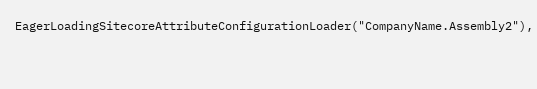EagerLoadingSitecoreAttributeConfigurationLoader("CompanyName.Assembly2"),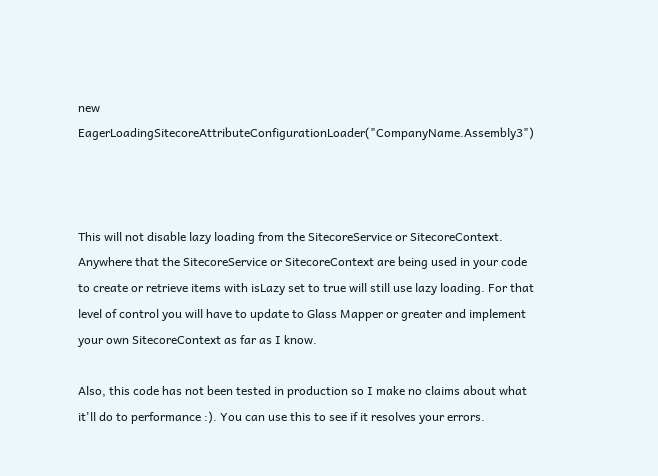new EagerLoadingSitecoreAttributeConfigurationLoader("CompanyName.Assembly3")



This will not disable lazy loading from the SitecoreService or SitecoreContext. Anywhere that the SitecoreService or SitecoreContext are being used in your code to create or retrieve items with isLazy set to true will still use lazy loading. For that level of control you will have to update to Glass Mapper or greater and implement your own SitecoreContext as far as I know.

Also, this code has not been tested in production so I make no claims about what it'll do to performance :). You can use this to see if it resolves your errors.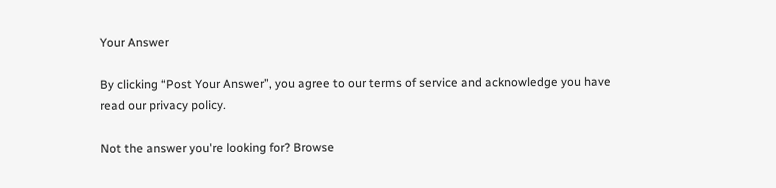Your Answer

By clicking “Post Your Answer”, you agree to our terms of service and acknowledge you have read our privacy policy.

Not the answer you're looking for? Browse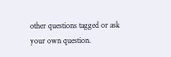other questions tagged or ask your own question.